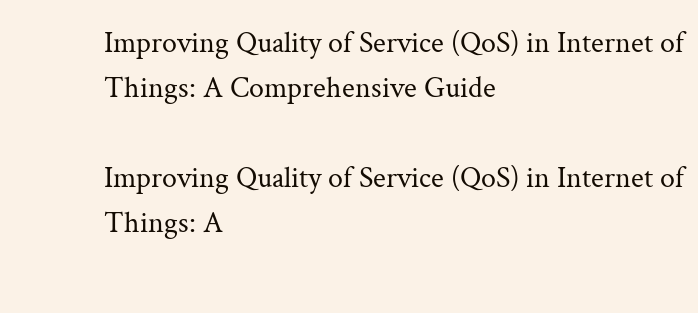Improving Quality of Service (QoS) in Internet of Things: A Comprehensive Guide

Improving Quality of Service (QoS) in Internet of Things: A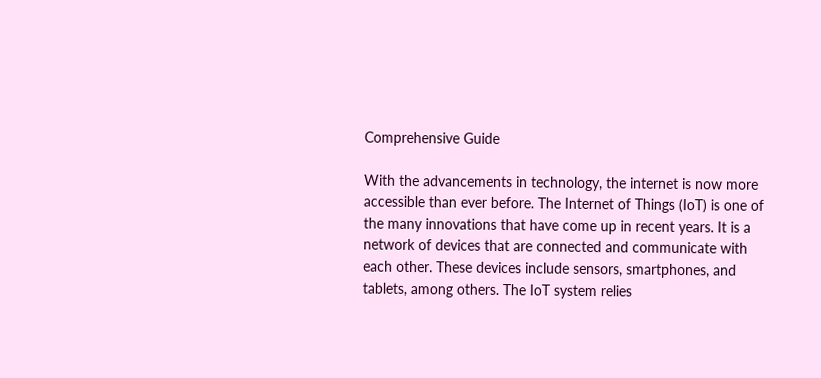Comprehensive Guide

With the advancements in technology, the internet is now more accessible than ever before. The Internet of Things (IoT) is one of the many innovations that have come up in recent years. It is a network of devices that are connected and communicate with each other. These devices include sensors, smartphones, and tablets, among others. The IoT system relies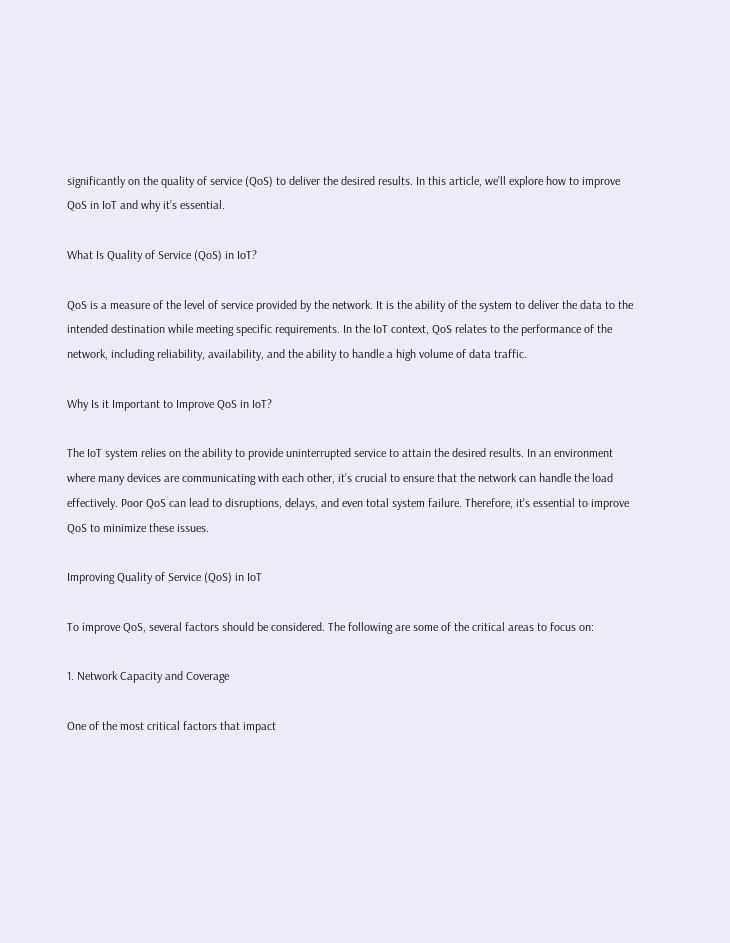significantly on the quality of service (QoS) to deliver the desired results. In this article, we’ll explore how to improve QoS in IoT and why it’s essential.

What Is Quality of Service (QoS) in IoT?

QoS is a measure of the level of service provided by the network. It is the ability of the system to deliver the data to the intended destination while meeting specific requirements. In the IoT context, QoS relates to the performance of the network, including reliability, availability, and the ability to handle a high volume of data traffic.

Why Is it Important to Improve QoS in IoT?

The IoT system relies on the ability to provide uninterrupted service to attain the desired results. In an environment where many devices are communicating with each other, it’s crucial to ensure that the network can handle the load effectively. Poor QoS can lead to disruptions, delays, and even total system failure. Therefore, it’s essential to improve QoS to minimize these issues.

Improving Quality of Service (QoS) in IoT

To improve QoS, several factors should be considered. The following are some of the critical areas to focus on:

1. Network Capacity and Coverage

One of the most critical factors that impact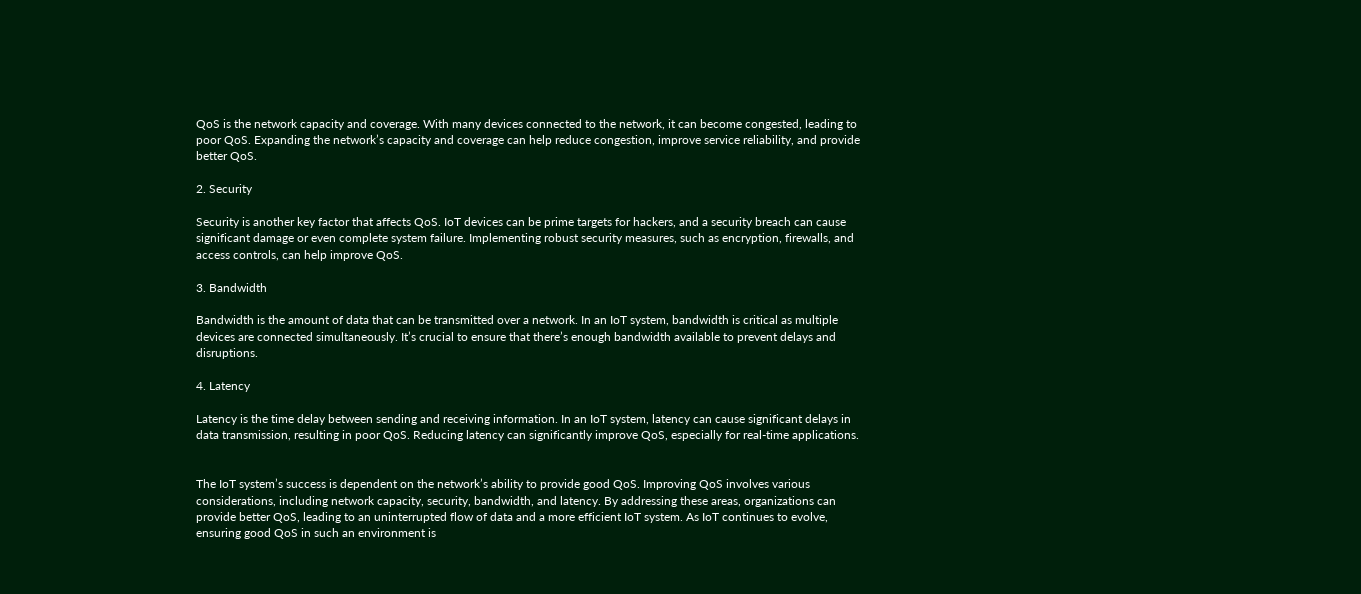QoS is the network capacity and coverage. With many devices connected to the network, it can become congested, leading to poor QoS. Expanding the network’s capacity and coverage can help reduce congestion, improve service reliability, and provide better QoS.

2. Security

Security is another key factor that affects QoS. IoT devices can be prime targets for hackers, and a security breach can cause significant damage or even complete system failure. Implementing robust security measures, such as encryption, firewalls, and access controls, can help improve QoS.

3. Bandwidth

Bandwidth is the amount of data that can be transmitted over a network. In an IoT system, bandwidth is critical as multiple devices are connected simultaneously. It’s crucial to ensure that there’s enough bandwidth available to prevent delays and disruptions.

4. Latency

Latency is the time delay between sending and receiving information. In an IoT system, latency can cause significant delays in data transmission, resulting in poor QoS. Reducing latency can significantly improve QoS, especially for real-time applications.


The IoT system’s success is dependent on the network’s ability to provide good QoS. Improving QoS involves various considerations, including network capacity, security, bandwidth, and latency. By addressing these areas, organizations can provide better QoS, leading to an uninterrupted flow of data and a more efficient IoT system. As IoT continues to evolve, ensuring good QoS in such an environment is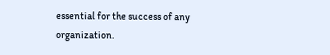essential for the success of any organization.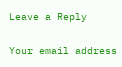Leave a Reply

Your email address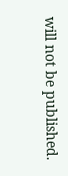will not be published.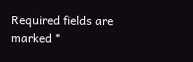Required fields are marked *